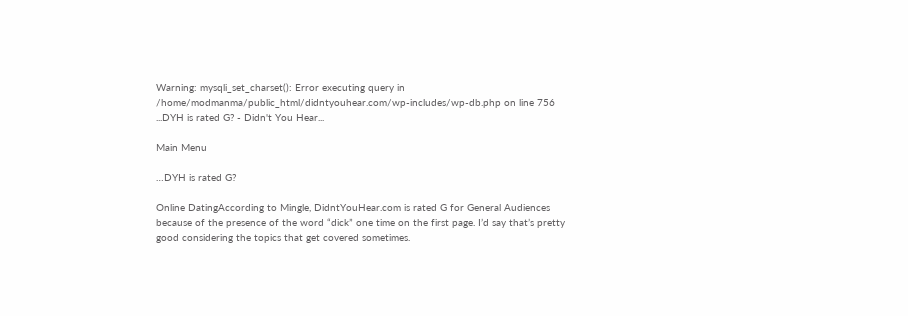Warning: mysqli_set_charset(): Error executing query in /home/modmanma/public_html/didntyouhear.com/wp-includes/wp-db.php on line 756
...DYH is rated G? - Didn't You Hear...

Main Menu

…DYH is rated G?

Online DatingAccording to Mingle, DidntYouHear.com is rated G for General Audiences because of the presence of the word “dick” one time on the first page. I’d say that’s pretty good considering the topics that get covered sometimes.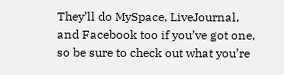They’ll do MySpace, LiveJournal, and Facebook too if you’ve got one, so be sure to check out what you’re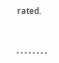rated.


, , , , , , , ,